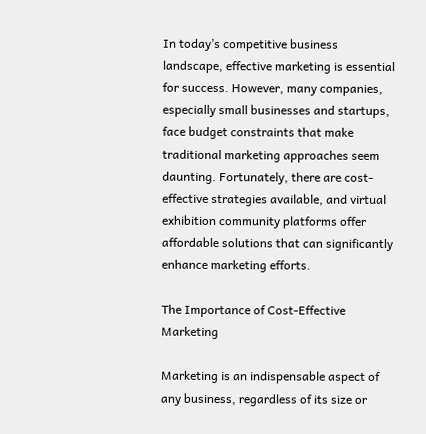In today’s competitive business landscape, effective marketing is essential for success. However, many companies, especially small businesses and startups, face budget constraints that make traditional marketing approaches seem daunting. Fortunately, there are cost-effective strategies available, and virtual exhibition community platforms offer affordable solutions that can significantly enhance marketing efforts.

The Importance of Cost-Effective Marketing

Marketing is an indispensable aspect of any business, regardless of its size or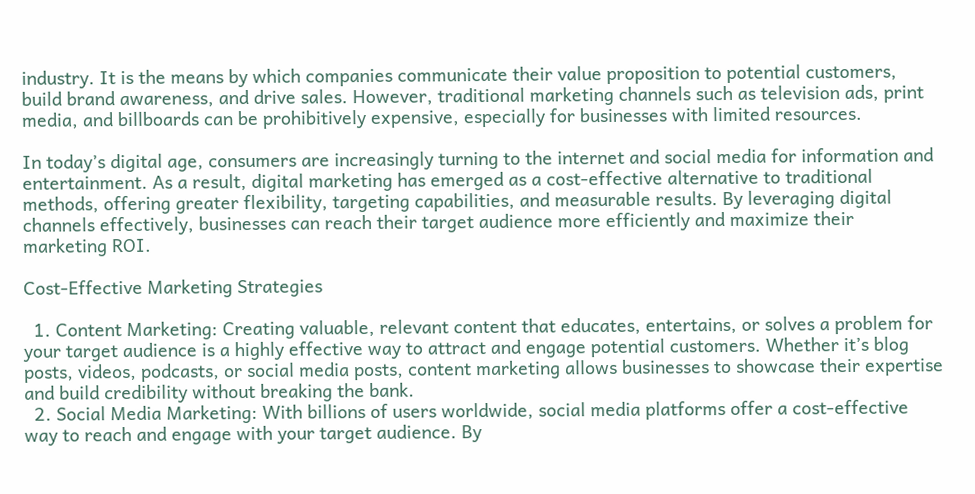industry. It is the means by which companies communicate their value proposition to potential customers, build brand awareness, and drive sales. However, traditional marketing channels such as television ads, print media, and billboards can be prohibitively expensive, especially for businesses with limited resources.

In today’s digital age, consumers are increasingly turning to the internet and social media for information and entertainment. As a result, digital marketing has emerged as a cost-effective alternative to traditional methods, offering greater flexibility, targeting capabilities, and measurable results. By leveraging digital channels effectively, businesses can reach their target audience more efficiently and maximize their marketing ROI.

Cost-Effective Marketing Strategies

  1. Content Marketing: Creating valuable, relevant content that educates, entertains, or solves a problem for your target audience is a highly effective way to attract and engage potential customers. Whether it’s blog posts, videos, podcasts, or social media posts, content marketing allows businesses to showcase their expertise and build credibility without breaking the bank.
  2. Social Media Marketing: With billions of users worldwide, social media platforms offer a cost-effective way to reach and engage with your target audience. By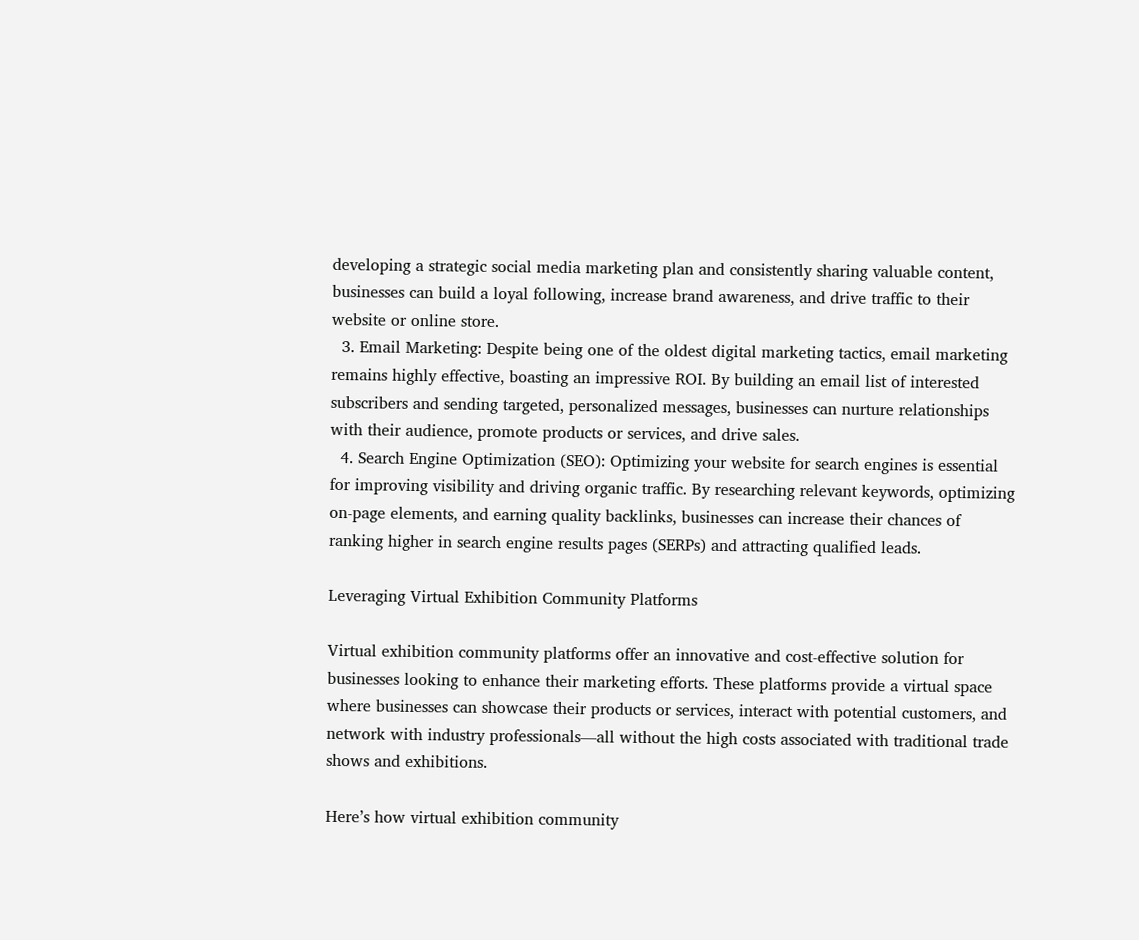developing a strategic social media marketing plan and consistently sharing valuable content, businesses can build a loyal following, increase brand awareness, and drive traffic to their website or online store.
  3. Email Marketing: Despite being one of the oldest digital marketing tactics, email marketing remains highly effective, boasting an impressive ROI. By building an email list of interested subscribers and sending targeted, personalized messages, businesses can nurture relationships with their audience, promote products or services, and drive sales.
  4. Search Engine Optimization (SEO): Optimizing your website for search engines is essential for improving visibility and driving organic traffic. By researching relevant keywords, optimizing on-page elements, and earning quality backlinks, businesses can increase their chances of ranking higher in search engine results pages (SERPs) and attracting qualified leads.

Leveraging Virtual Exhibition Community Platforms

Virtual exhibition community platforms offer an innovative and cost-effective solution for businesses looking to enhance their marketing efforts. These platforms provide a virtual space where businesses can showcase their products or services, interact with potential customers, and network with industry professionals—all without the high costs associated with traditional trade shows and exhibitions.

Here’s how virtual exhibition community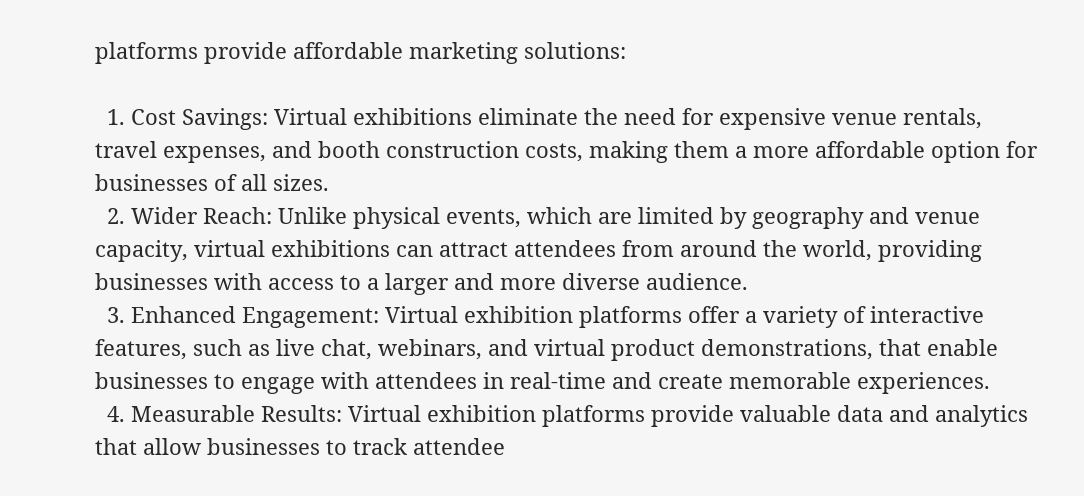platforms provide affordable marketing solutions:

  1. Cost Savings: Virtual exhibitions eliminate the need for expensive venue rentals, travel expenses, and booth construction costs, making them a more affordable option for businesses of all sizes.
  2. Wider Reach: Unlike physical events, which are limited by geography and venue capacity, virtual exhibitions can attract attendees from around the world, providing businesses with access to a larger and more diverse audience.
  3. Enhanced Engagement: Virtual exhibition platforms offer a variety of interactive features, such as live chat, webinars, and virtual product demonstrations, that enable businesses to engage with attendees in real-time and create memorable experiences.
  4. Measurable Results: Virtual exhibition platforms provide valuable data and analytics that allow businesses to track attendee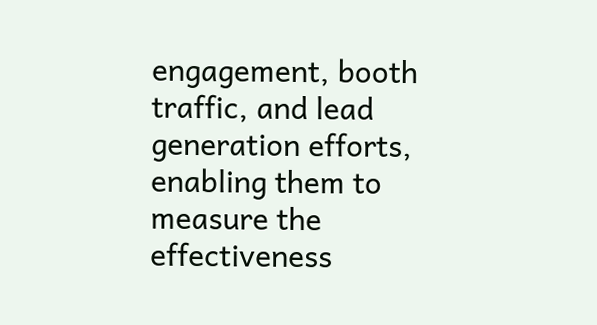engagement, booth traffic, and lead generation efforts, enabling them to measure the effectiveness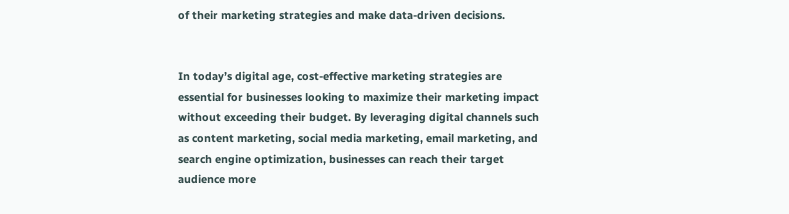of their marketing strategies and make data-driven decisions.


In today’s digital age, cost-effective marketing strategies are essential for businesses looking to maximize their marketing impact without exceeding their budget. By leveraging digital channels such as content marketing, social media marketing, email marketing, and search engine optimization, businesses can reach their target audience more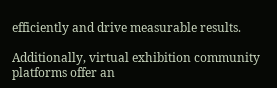efficiently and drive measurable results.

Additionally, virtual exhibition community platforms offer an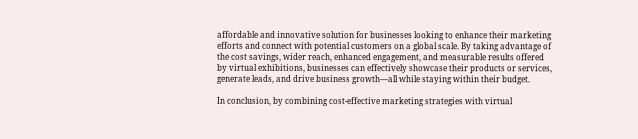affordable and innovative solution for businesses looking to enhance their marketing efforts and connect with potential customers on a global scale. By taking advantage of the cost savings, wider reach, enhanced engagement, and measurable results offered by virtual exhibitions, businesses can effectively showcase their products or services, generate leads, and drive business growth—all while staying within their budget.

In conclusion, by combining cost-effective marketing strategies with virtual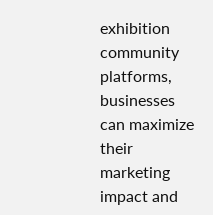exhibition community platforms, businesses can maximize their marketing impact and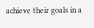achieve their goals in a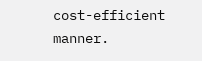cost-efficient manner.